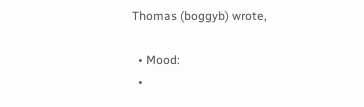Thomas (boggyb) wrote,

  • Mood:
  •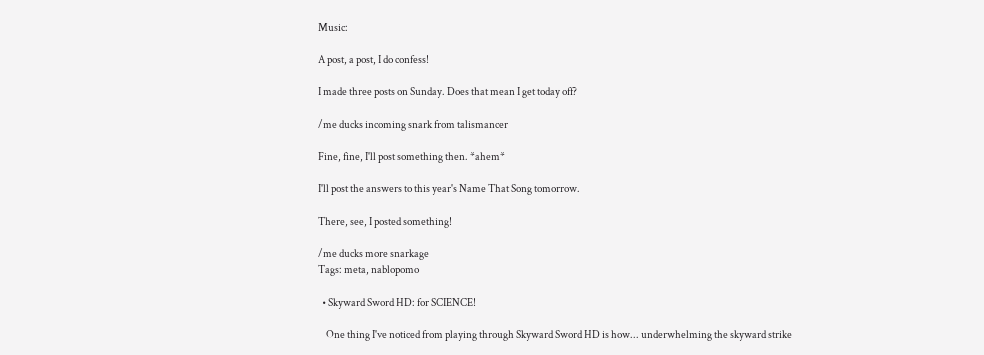Music:

A post, a post, I do confess!

I made three posts on Sunday. Does that mean I get today off?

/me ducks incoming snark from talismancer

Fine, fine, I'll post something then. *ahem*

I'll post the answers to this year's Name That Song tomorrow.

There, see, I posted something!

/me ducks more snarkage
Tags: meta, nablopomo

  • Skyward Sword HD: for SCIENCE!

    One thing I've noticed from playing through Skyward Sword HD is how... underwhelming the skyward strike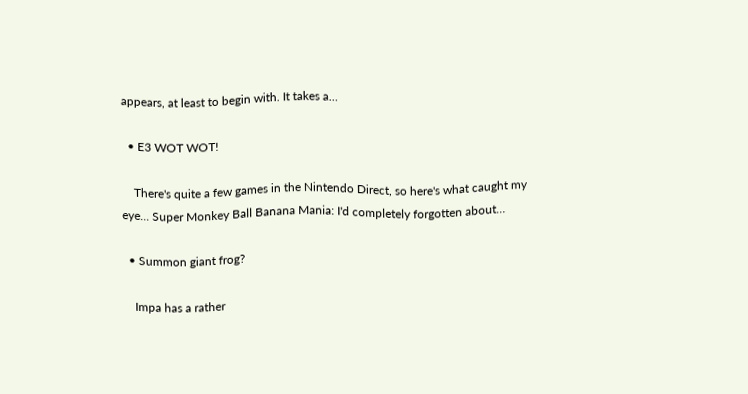appears, at least to begin with. It takes a…

  • E3 WOT WOT!

    There's quite a few games in the Nintendo Direct, so here's what caught my eye... Super Monkey Ball Banana Mania: I'd completely forgotten about…

  • Summon giant frog?

    Impa has a rather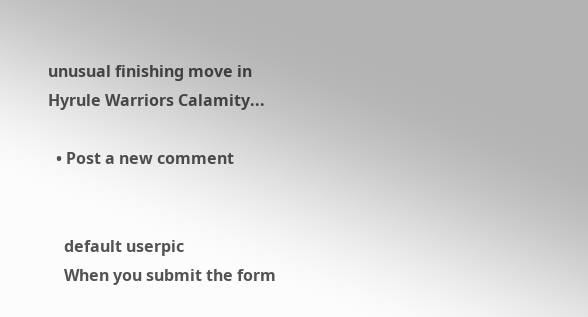unusual finishing move in Hyrule Warriors Calamity...

  • Post a new comment


    default userpic
    When you submit the form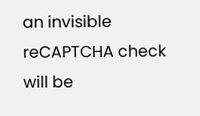an invisible reCAPTCHA check will be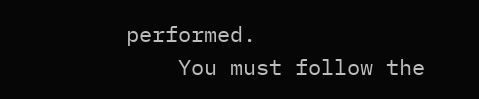performed.
    You must follow the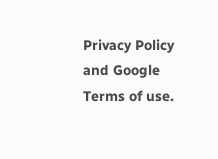Privacy Policy and Google Terms of use.